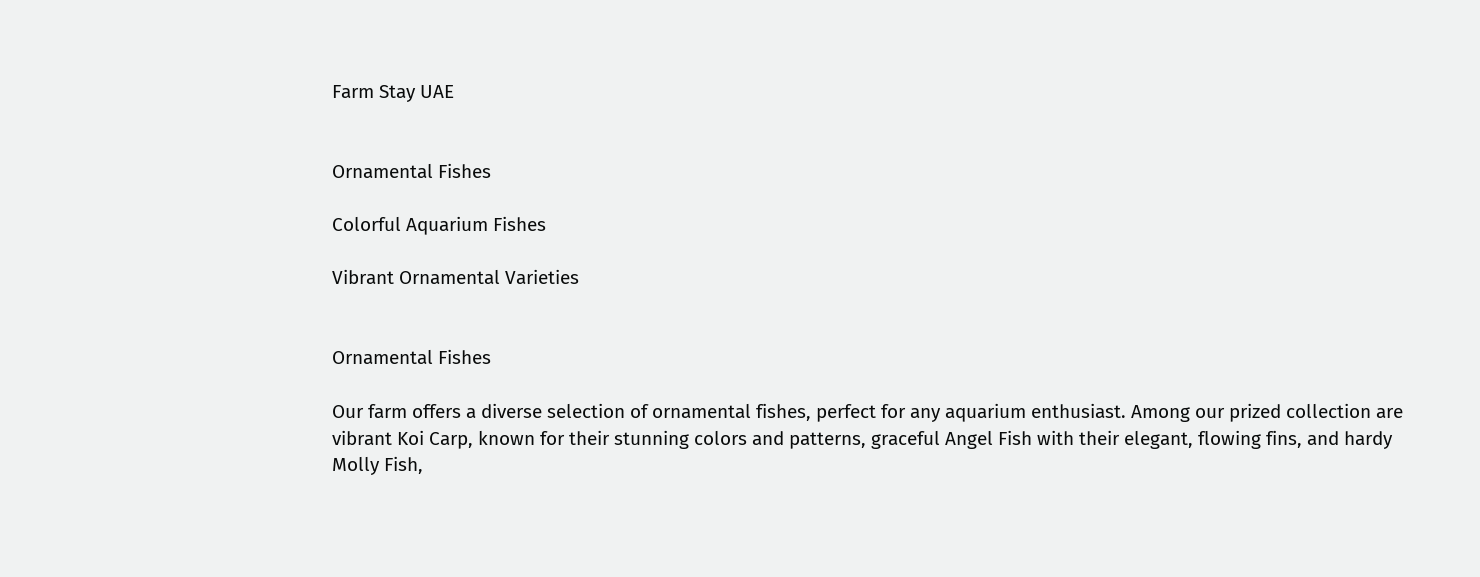Farm Stay UAE


Ornamental Fishes

Colorful Aquarium Fishes

Vibrant Ornamental Varieties


Ornamental Fishes

Our farm offers a diverse selection of ornamental fishes, perfect for any aquarium enthusiast. Among our prized collection are vibrant Koi Carp, known for their stunning colors and patterns, graceful Angel Fish with their elegant, flowing fins, and hardy Molly Fish,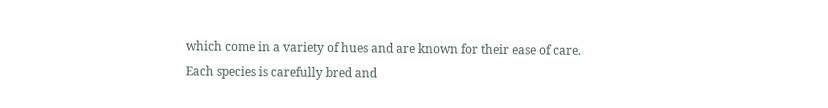which come in a variety of hues and are known for their ease of care. Each species is carefully bred and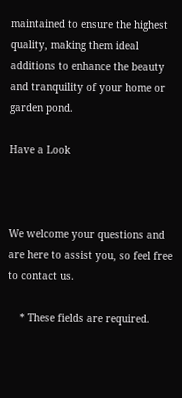maintained to ensure the highest quality, making them ideal additions to enhance the beauty and tranquility of your home or garden pond.

Have a Look



We welcome your questions and are here to assist you, so feel free to contact us.

    * These fields are required.